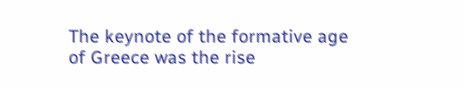The keynote of the formative age of Greece was the rise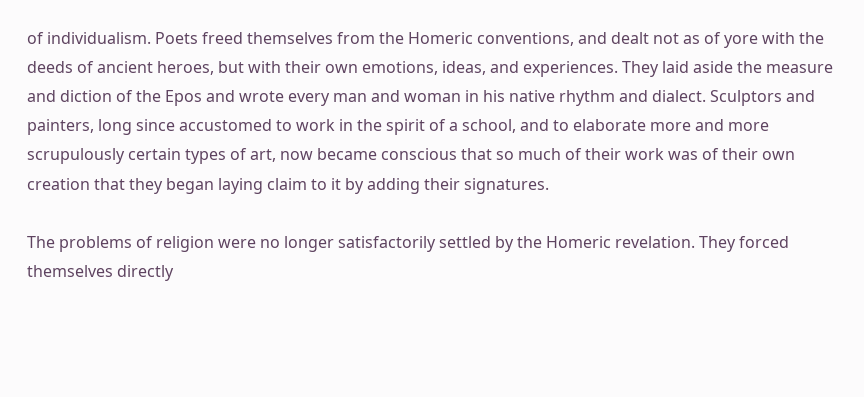of individualism. Poets freed themselves from the Homeric conventions, and dealt not as of yore with the deeds of ancient heroes, but with their own emotions, ideas, and experiences. They laid aside the measure and diction of the Epos and wrote every man and woman in his native rhythm and dialect. Sculptors and painters, long since accustomed to work in the spirit of a school, and to elaborate more and more scrupulously certain types of art, now became conscious that so much of their work was of their own creation that they began laying claim to it by adding their signatures.

The problems of religion were no longer satisfactorily settled by the Homeric revelation. They forced themselves directly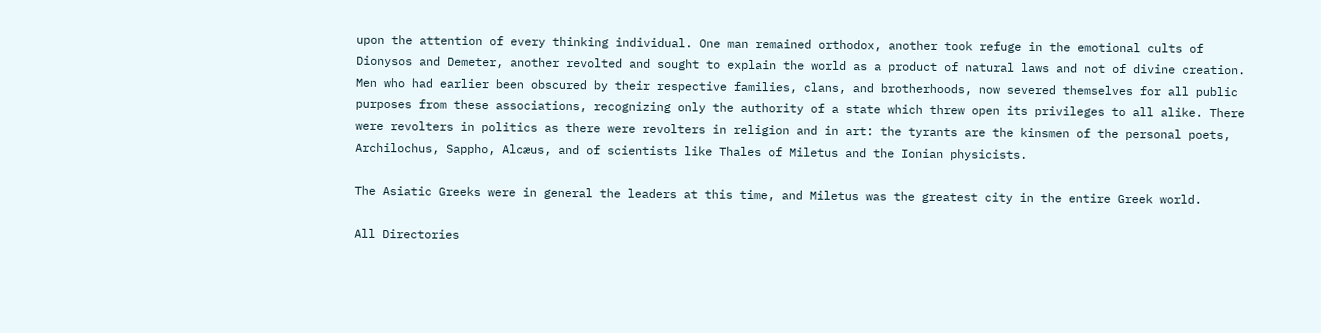upon the attention of every thinking individual. One man remained orthodox, another took refuge in the emotional cults of Dionysos and Demeter, another revolted and sought to explain the world as a product of natural laws and not of divine creation. Men who had earlier been obscured by their respective families, clans, and brotherhoods, now severed themselves for all public purposes from these associations, recognizing only the authority of a state which threw open its privileges to all alike. There were revolters in politics as there were revolters in religion and in art: the tyrants are the kinsmen of the personal poets, Archilochus, Sappho, Alcæus, and of scientists like Thales of Miletus and the Ionian physicists.

The Asiatic Greeks were in general the leaders at this time, and Miletus was the greatest city in the entire Greek world.

All Directories